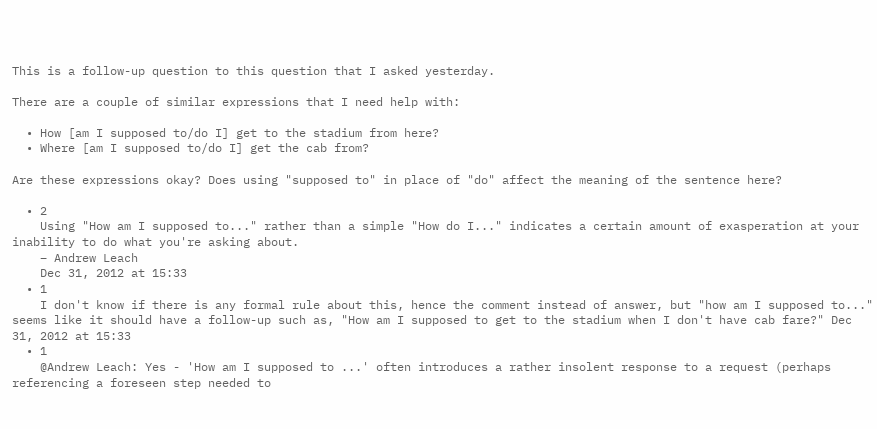This is a follow-up question to this question that I asked yesterday.

There are a couple of similar expressions that I need help with:

  • How [am I supposed to/do I] get to the stadium from here?
  • Where [am I supposed to/do I] get the cab from?

Are these expressions okay? Does using "supposed to" in place of "do" affect the meaning of the sentence here?

  • 2
    Using "How am I supposed to..." rather than a simple "How do I..." indicates a certain amount of exasperation at your inability to do what you're asking about.
    – Andrew Leach
    Dec 31, 2012 at 15:33
  • 1
    I don't know if there is any formal rule about this, hence the comment instead of answer, but "how am I supposed to..." seems like it should have a follow-up such as, "How am I supposed to get to the stadium when I don't have cab fare?" Dec 31, 2012 at 15:33
  • 1
    @Andrew Leach: Yes - 'How am I supposed to ...' often introduces a rather insolent response to a request (perhaps referencing a foreseen step needed to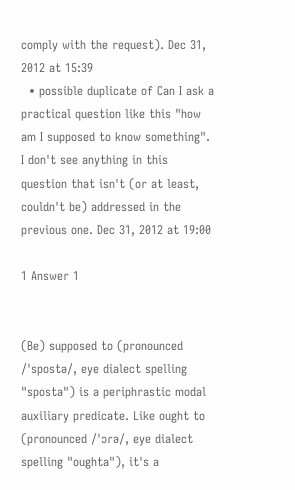comply with the request). Dec 31, 2012 at 15:39
  • possible duplicate of Can I ask a practical question like this "how am I supposed to know something". I don't see anything in this question that isn't (or at least, couldn't be) addressed in the previous one. Dec 31, 2012 at 19:00

1 Answer 1


(Be) supposed to (pronounced /'spostə/, eye dialect spelling "sposta") is a periphrastic modal auxiliary predicate. Like ought to (pronounced /'ɔɾə/, eye dialect spelling "oughta"), it's a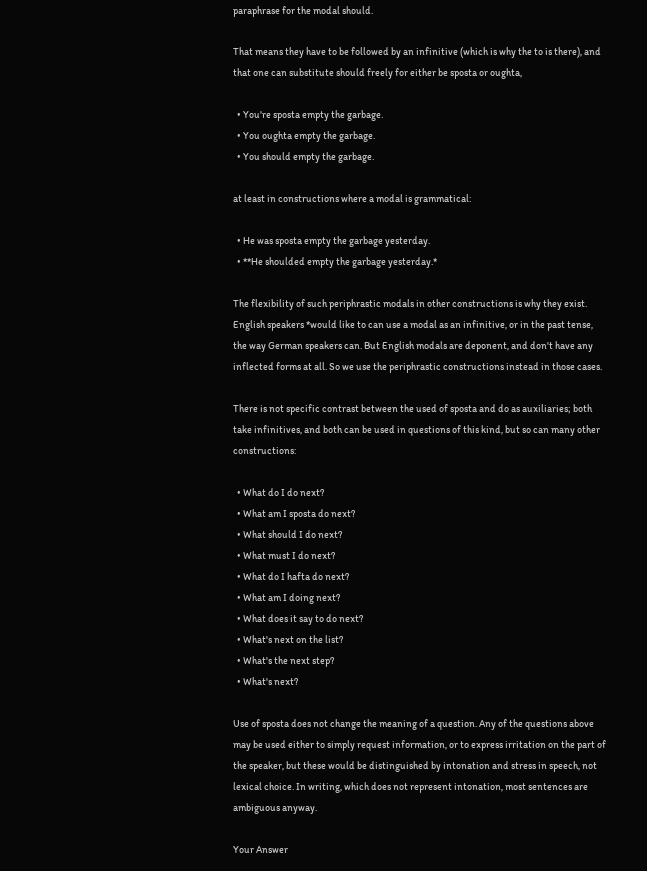paraphrase for the modal should.

That means they have to be followed by an infinitive (which is why the to is there), and that one can substitute should freely for either be sposta or oughta,

  • You're sposta empty the garbage.
  • You oughta empty the garbage.
  • You should empty the garbage.

at least in constructions where a modal is grammatical:

  • He was sposta empty the garbage yesterday.
  • **He shoulded empty the garbage yesterday.*

The flexibility of such periphrastic modals in other constructions is why they exist. English speakers *would like to can use a modal as an infinitive, or in the past tense, the way German speakers can. But English modals are deponent, and don't have any inflected forms at all. So we use the periphrastic constructions instead in those cases.

There is not specific contrast between the used of sposta and do as auxiliaries; both take infinitives, and both can be used in questions of this kind, but so can many other constructions:

  • What do I do next?
  • What am I sposta do next?
  • What should I do next?
  • What must I do next?
  • What do I hafta do next?
  • What am I doing next?
  • What does it say to do next?
  • What's next on the list?
  • What's the next step?
  • What's next?

Use of sposta does not change the meaning of a question. Any of the questions above may be used either to simply request information, or to express irritation on the part of the speaker, but these would be distinguished by intonation and stress in speech, not lexical choice. In writing, which does not represent intonation, most sentences are ambiguous anyway.

Your Answer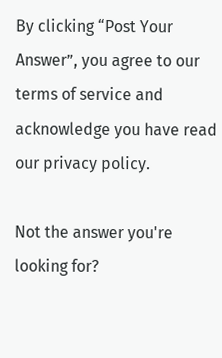By clicking “Post Your Answer”, you agree to our terms of service and acknowledge you have read our privacy policy.

Not the answer you're looking for?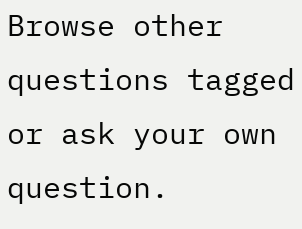Browse other questions tagged or ask your own question.